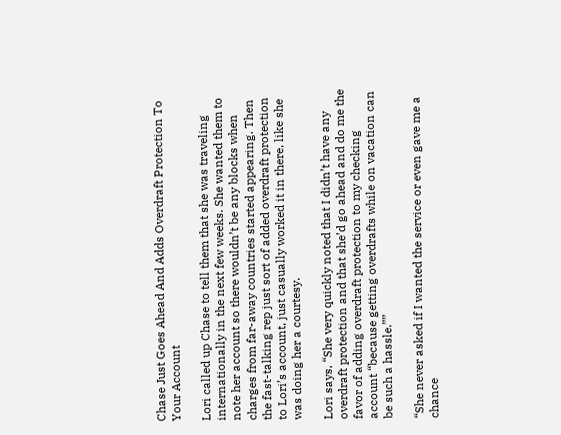Chase Just Goes Ahead And Adds Overdraft Protection To Your Account

Lori called up Chase to tell them that she was traveling internationally in the next few weeks. She wanted them to note her account so there wouldn’t be any blocks when charges from far-away countries started appearing. Then the fast-talking rep just sort of added overdraft protection to Lori’s account, just casually worked it in there, like she was doing her a courtesy.

Lori says, “She very quickly noted that I didn’t have any overdraft protection and that she’d go ahead and do me the favor of adding overdraft protection to my checking account “because getting overdrafts while on vacation can be such a hassle.””

“She never asked if I wanted the service or even gave me a chance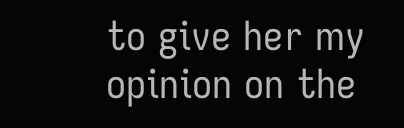to give her my opinion on the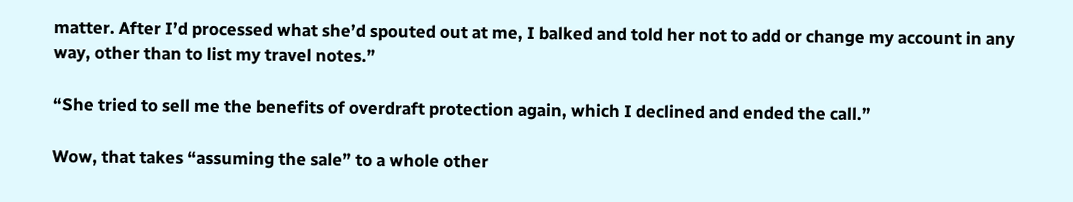matter. After I’d processed what she’d spouted out at me, I balked and told her not to add or change my account in any way, other than to list my travel notes.”

“She tried to sell me the benefits of overdraft protection again, which I declined and ended the call.”

Wow, that takes “assuming the sale” to a whole other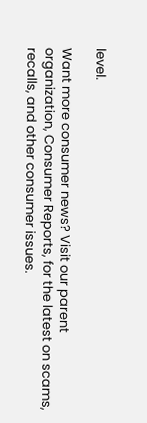level.

Want more consumer news? Visit our parent organization, Consumer Reports, for the latest on scams, recalls, and other consumer issues.